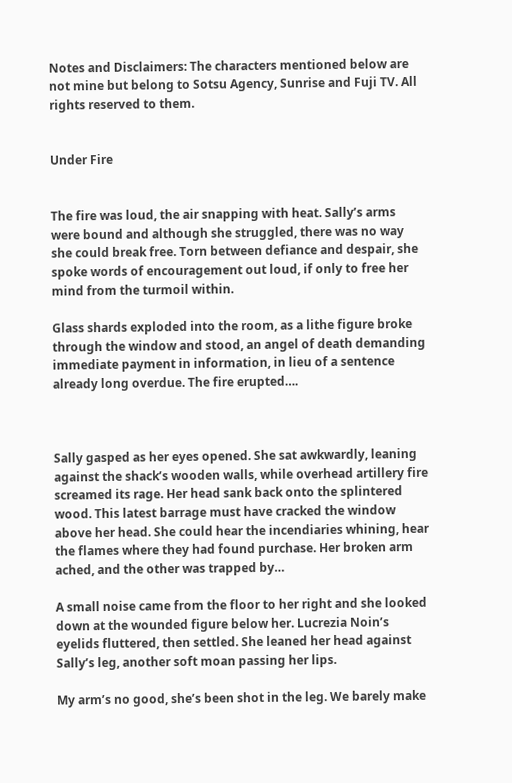Notes and Disclaimers: The characters mentioned below are not mine but belong to Sotsu Agency, Sunrise and Fuji TV. All rights reserved to them.


Under Fire


The fire was loud, the air snapping with heat. Sally’s arms were bound and although she struggled, there was no way she could break free. Torn between defiance and despair, she spoke words of encouragement out loud, if only to free her mind from the turmoil within.

Glass shards exploded into the room, as a lithe figure broke through the window and stood, an angel of death demanding immediate payment in information, in lieu of a sentence already long overdue. The fire erupted….



Sally gasped as her eyes opened. She sat awkwardly, leaning against the shack’s wooden walls, while overhead artillery fire screamed its rage. Her head sank back onto the splintered wood. This latest barrage must have cracked the window above her head. She could hear the incendiaries whining, hear the flames where they had found purchase. Her broken arm ached, and the other was trapped by…

A small noise came from the floor to her right and she looked down at the wounded figure below her. Lucrezia Noin’s eyelids fluttered, then settled. She leaned her head against Sally’s leg, another soft moan passing her lips.

My arm’s no good, she’s been shot in the leg. We barely make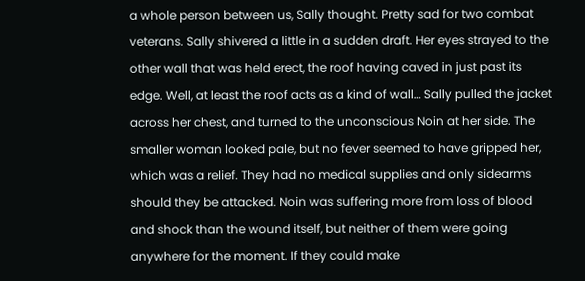a whole person between us, Sally thought. Pretty sad for two combat veterans. Sally shivered a little in a sudden draft. Her eyes strayed to the other wall that was held erect, the roof having caved in just past its edge. Well, at least the roof acts as a kind of wall… Sally pulled the jacket across her chest, and turned to the unconscious Noin at her side. The smaller woman looked pale, but no fever seemed to have gripped her, which was a relief. They had no medical supplies and only sidearms should they be attacked. Noin was suffering more from loss of blood and shock than the wound itself, but neither of them were going anywhere for the moment. If they could make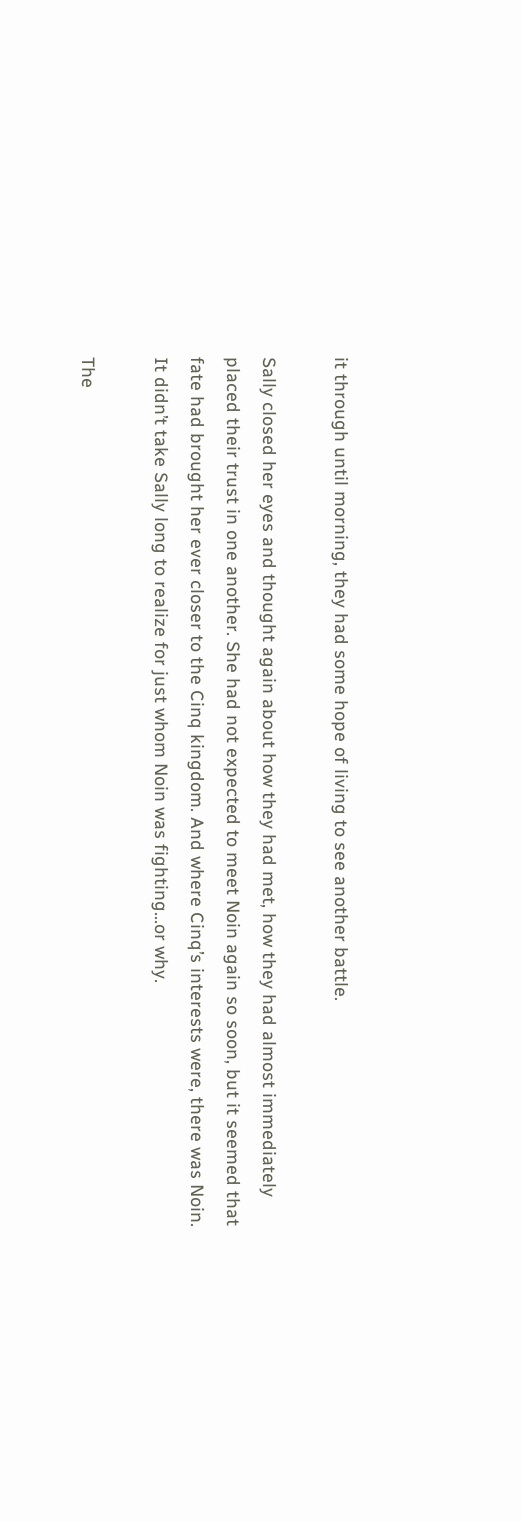it through until morning, they had some hope of living to see another battle.

Sally closed her eyes and thought again about how they had met, how they had almost immediately placed their trust in one another. She had not expected to meet Noin again so soon, but it seemed that fate had brought her ever closer to the Cinq kingdom. And where Cinq’s interests were, there was Noin. It didn’t take Sally long to realize for just whom Noin was fighting…or why.

The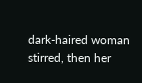dark-haired woman stirred, then her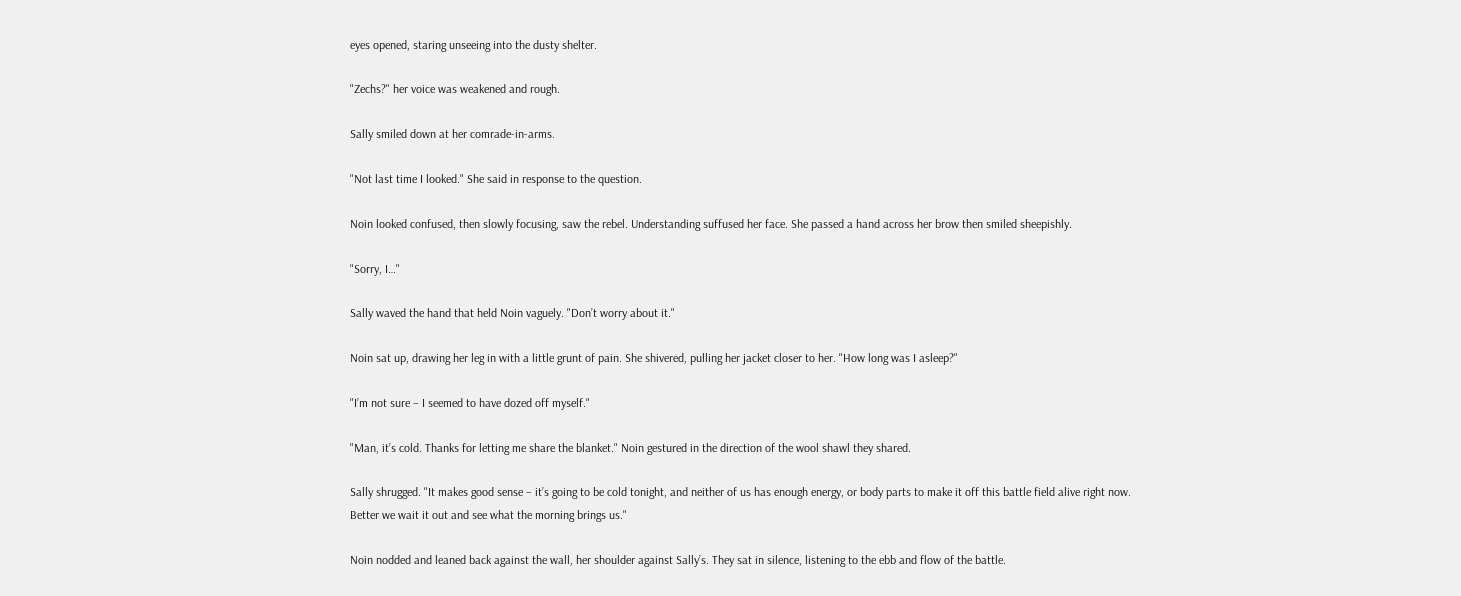eyes opened, staring unseeing into the dusty shelter.

"Zechs?" her voice was weakened and rough.

Sally smiled down at her comrade-in-arms.

"Not last time I looked." She said in response to the question.

Noin looked confused, then slowly focusing, saw the rebel. Understanding suffused her face. She passed a hand across her brow then smiled sheepishly.

"Sorry, I…"

Sally waved the hand that held Noin vaguely. "Don’t worry about it."

Noin sat up, drawing her leg in with a little grunt of pain. She shivered, pulling her jacket closer to her. "How long was I asleep?"

"I’m not sure – I seemed to have dozed off myself."

"Man, it’s cold. Thanks for letting me share the blanket." Noin gestured in the direction of the wool shawl they shared.

Sally shrugged. "It makes good sense – it’s going to be cold tonight, and neither of us has enough energy, or body parts to make it off this battle field alive right now. Better we wait it out and see what the morning brings us."

Noin nodded and leaned back against the wall, her shoulder against Sally’s. They sat in silence, listening to the ebb and flow of the battle.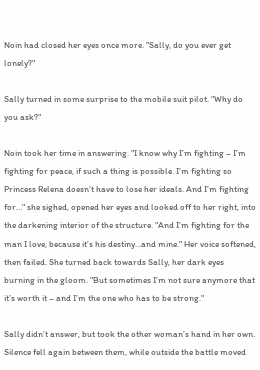Noin had closed her eyes once more. "Sally, do you ever get lonely?"

Sally turned in some surprise to the mobile suit pilot. "Why do you ask?"

Noin took her time in answering. "I know why I’m fighting – I’m fighting for peace, if such a thing is possible. I’m fighting so Princess Relena doesn’t have to lose her ideals. And I’m fighting for…" she sighed, opened her eyes and looked off to her right, into the darkening interior of the structure. "And I’m fighting for the man I love, because it’s his destiny…and mine." Her voice softened, then failed. She turned back towards Sally, her dark eyes burning in the gloom. "But sometimes I’m not sure anymore that it’s worth it – and I’m the one who has to be strong."

Sally didn’t answer, but took the other woman’s hand in her own. Silence fell again between them, while outside the battle moved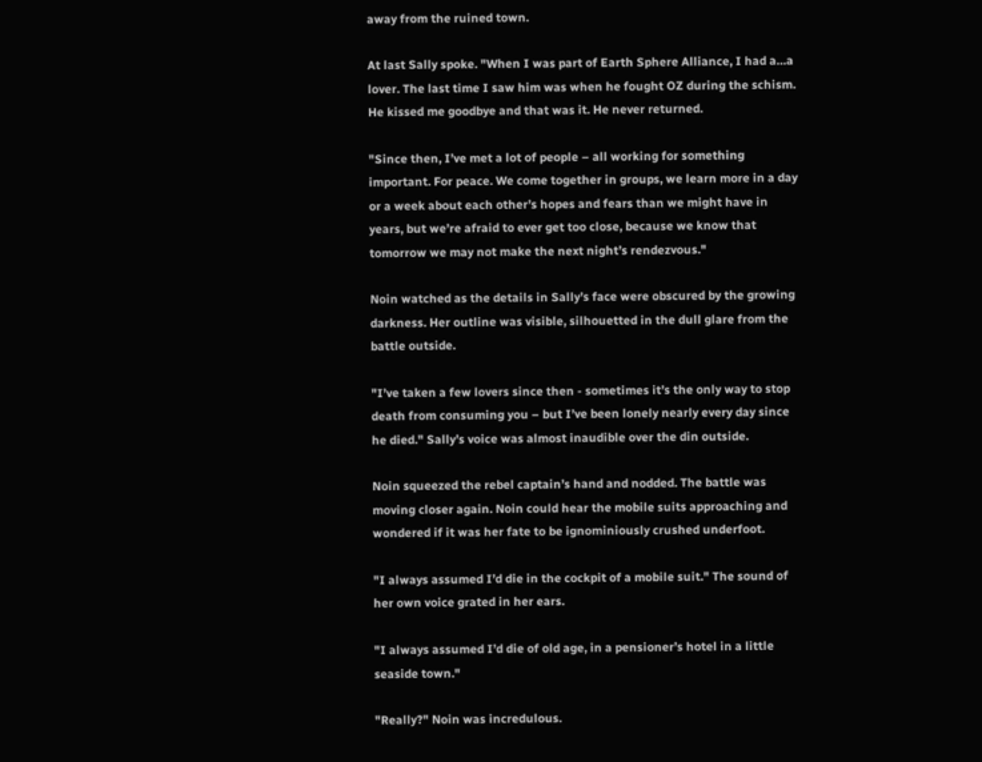away from the ruined town.

At last Sally spoke. "When I was part of Earth Sphere Alliance, I had a…a lover. The last time I saw him was when he fought OZ during the schism. He kissed me goodbye and that was it. He never returned.

"Since then, I’ve met a lot of people – all working for something important. For peace. We come together in groups, we learn more in a day or a week about each other’s hopes and fears than we might have in years, but we’re afraid to ever get too close, because we know that tomorrow we may not make the next night’s rendezvous."

Noin watched as the details in Sally’s face were obscured by the growing darkness. Her outline was visible, silhouetted in the dull glare from the battle outside.

"I’ve taken a few lovers since then - sometimes it’s the only way to stop death from consuming you – but I’ve been lonely nearly every day since he died." Sally’s voice was almost inaudible over the din outside.

Noin squeezed the rebel captain’s hand and nodded. The battle was moving closer again. Noin could hear the mobile suits approaching and wondered if it was her fate to be ignominiously crushed underfoot.

"I always assumed I’d die in the cockpit of a mobile suit." The sound of her own voice grated in her ears.

"I always assumed I’d die of old age, in a pensioner’s hotel in a little seaside town."

"Really?" Noin was incredulous.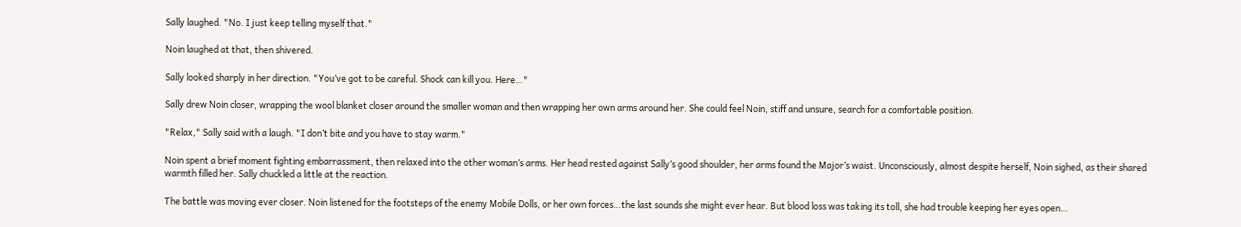Sally laughed. "No. I just keep telling myself that."

Noin laughed at that, then shivered.

Sally looked sharply in her direction. "You’ve got to be careful. Shock can kill you. Here…"

Sally drew Noin closer, wrapping the wool blanket closer around the smaller woman and then wrapping her own arms around her. She could feel Noin, stiff and unsure, search for a comfortable position.

"Relax," Sally said with a laugh. "I don’t bite and you have to stay warm."

Noin spent a brief moment fighting embarrassment, then relaxed into the other woman’s arms. Her head rested against Sally’s good shoulder, her arms found the Major’s waist. Unconsciously, almost despite herself, Noin sighed, as their shared warmth filled her. Sally chuckled a little at the reaction.

The battle was moving ever closer. Noin listened for the footsteps of the enemy Mobile Dolls, or her own forces…the last sounds she might ever hear. But blood loss was taking its toll, she had trouble keeping her eyes open…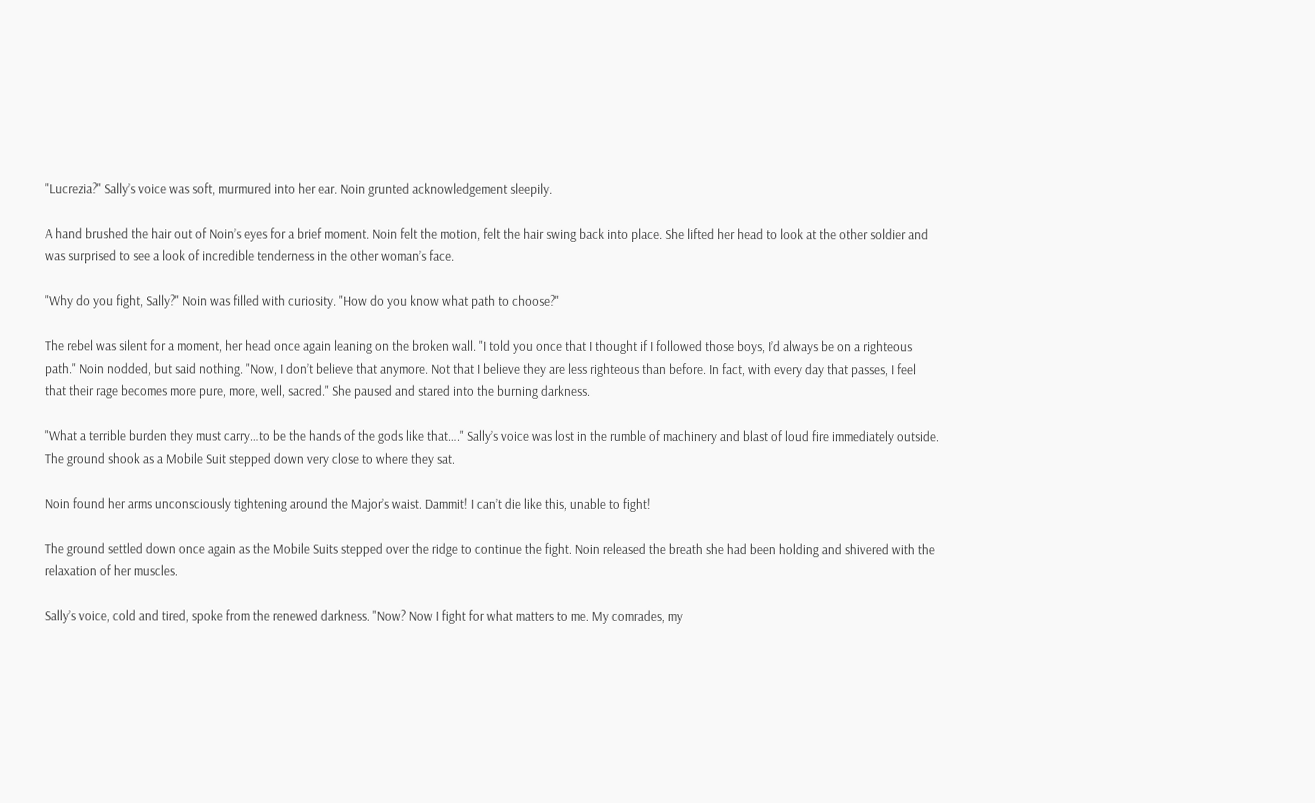"Lucrezia?" Sally’s voice was soft, murmured into her ear. Noin grunted acknowledgement sleepily.

A hand brushed the hair out of Noin’s eyes for a brief moment. Noin felt the motion, felt the hair swing back into place. She lifted her head to look at the other soldier and was surprised to see a look of incredible tenderness in the other woman’s face.

"Why do you fight, Sally?" Noin was filled with curiosity. "How do you know what path to choose?"

The rebel was silent for a moment, her head once again leaning on the broken wall. "I told you once that I thought if I followed those boys, I’d always be on a righteous path." Noin nodded, but said nothing. "Now, I don’t believe that anymore. Not that I believe they are less righteous than before. In fact, with every day that passes, I feel that their rage becomes more pure, more, well, sacred." She paused and stared into the burning darkness.

"What a terrible burden they must carry…to be the hands of the gods like that…." Sally’s voice was lost in the rumble of machinery and blast of loud fire immediately outside. The ground shook as a Mobile Suit stepped down very close to where they sat.

Noin found her arms unconsciously tightening around the Major’s waist. Dammit! I can’t die like this, unable to fight!

The ground settled down once again as the Mobile Suits stepped over the ridge to continue the fight. Noin released the breath she had been holding and shivered with the relaxation of her muscles.

Sally’s voice, cold and tired, spoke from the renewed darkness. "Now? Now I fight for what matters to me. My comrades, my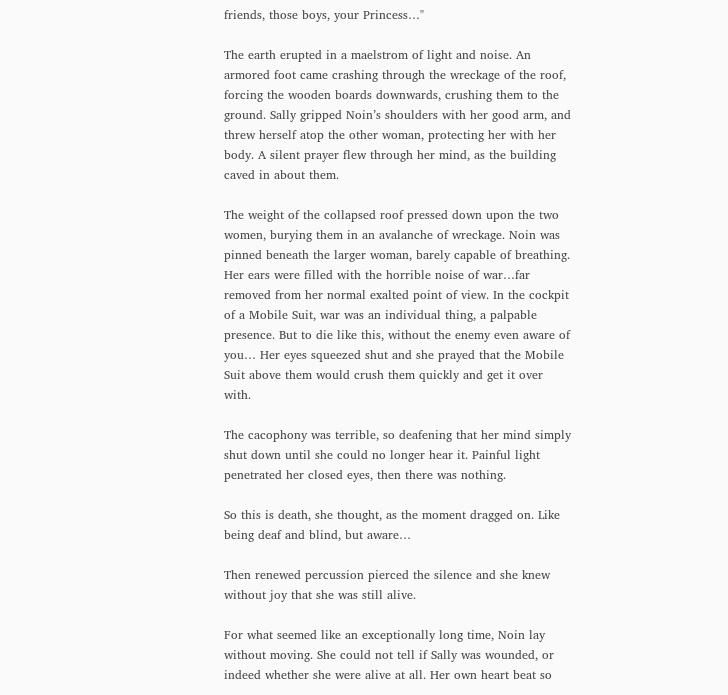friends, those boys, your Princess…"

The earth erupted in a maelstrom of light and noise. An armored foot came crashing through the wreckage of the roof, forcing the wooden boards downwards, crushing them to the ground. Sally gripped Noin’s shoulders with her good arm, and threw herself atop the other woman, protecting her with her body. A silent prayer flew through her mind, as the building caved in about them.

The weight of the collapsed roof pressed down upon the two women, burying them in an avalanche of wreckage. Noin was pinned beneath the larger woman, barely capable of breathing. Her ears were filled with the horrible noise of war…far removed from her normal exalted point of view. In the cockpit of a Mobile Suit, war was an individual thing, a palpable presence. But to die like this, without the enemy even aware of you… Her eyes squeezed shut and she prayed that the Mobile Suit above them would crush them quickly and get it over with.

The cacophony was terrible, so deafening that her mind simply shut down until she could no longer hear it. Painful light penetrated her closed eyes, then there was nothing.

So this is death, she thought, as the moment dragged on. Like being deaf and blind, but aware…

Then renewed percussion pierced the silence and she knew without joy that she was still alive.

For what seemed like an exceptionally long time, Noin lay without moving. She could not tell if Sally was wounded, or indeed whether she were alive at all. Her own heart beat so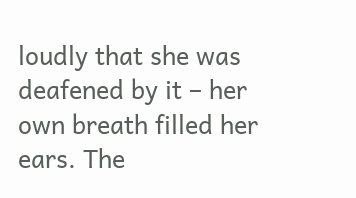loudly that she was deafened by it – her own breath filled her ears. The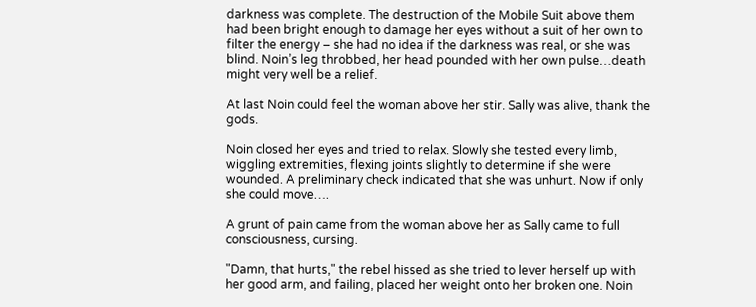darkness was complete. The destruction of the Mobile Suit above them had been bright enough to damage her eyes without a suit of her own to filter the energy – she had no idea if the darkness was real, or she was blind. Noin’s leg throbbed, her head pounded with her own pulse…death might very well be a relief.

At last Noin could feel the woman above her stir. Sally was alive, thank the gods.

Noin closed her eyes and tried to relax. Slowly she tested every limb, wiggling extremities, flexing joints slightly to determine if she were wounded. A preliminary check indicated that she was unhurt. Now if only she could move….

A grunt of pain came from the woman above her as Sally came to full consciousness, cursing.

"Damn, that hurts," the rebel hissed as she tried to lever herself up with her good arm, and failing, placed her weight onto her broken one. Noin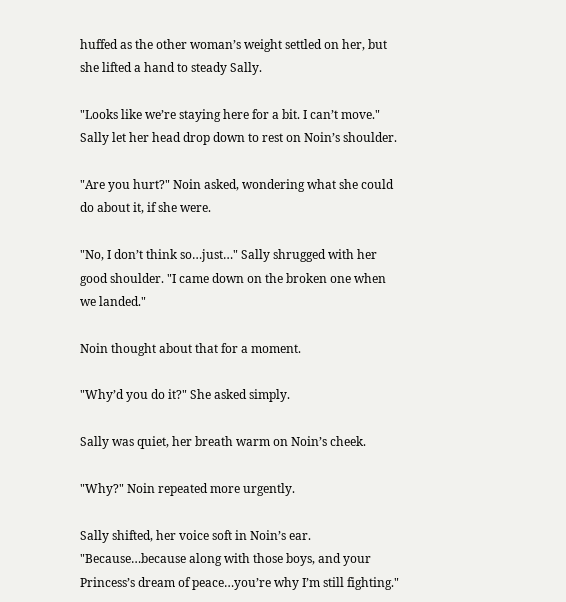huffed as the other woman’s weight settled on her, but she lifted a hand to steady Sally.

"Looks like we’re staying here for a bit. I can’t move." Sally let her head drop down to rest on Noin’s shoulder.

"Are you hurt?" Noin asked, wondering what she could do about it, if she were.

"No, I don’t think so…just…" Sally shrugged with her good shoulder. "I came down on the broken one when we landed."

Noin thought about that for a moment.

"Why’d you do it?" She asked simply.

Sally was quiet, her breath warm on Noin’s cheek.

"Why?" Noin repeated more urgently.

Sally shifted, her voice soft in Noin’s ear. "Because…because along with those boys, and your Princess’s dream of peace…you’re why I’m still fighting."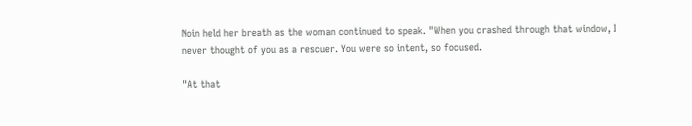Noin held her breath as the woman continued to speak. "When you crashed through that window, I never thought of you as a rescuer. You were so intent, so focused.

"At that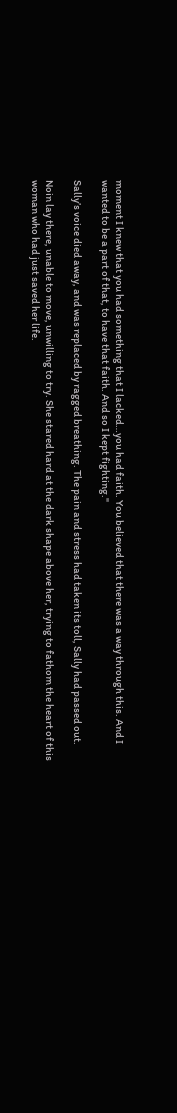moment I knew that you had something that I lacked…you had faith. You believed that there was a way through this. And I wanted to be a part of that, to have that faith. And so I kept fighting."

Sally’s voice died away, and was replaced by ragged breathing. The pain and stress had taken its toll, Sally had passed out.

Noin lay there, unable to move, unwilling to try. She stared hard at the dark shape above her, trying to fathom the heart of this woman who had just saved her life.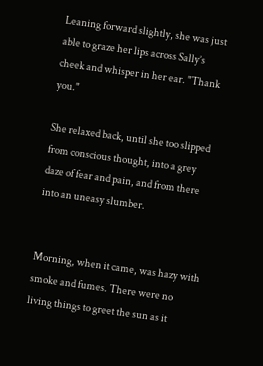Leaning forward slightly, she was just able to graze her lips across Sally’s cheek and whisper in her ear. "Thank you."

She relaxed back, until she too slipped from conscious thought, into a grey daze of fear and pain, and from there into an uneasy slumber.


Morning, when it came, was hazy with smoke and fumes. There were no living things to greet the sun as it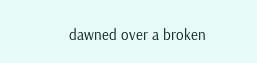dawned over a broken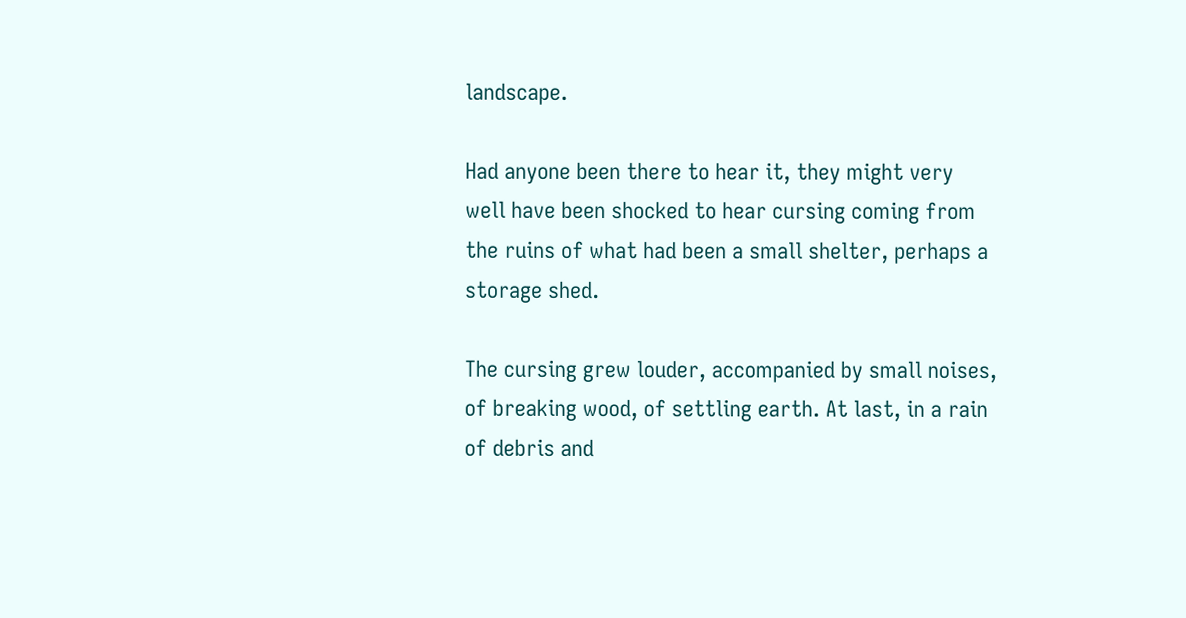landscape.

Had anyone been there to hear it, they might very well have been shocked to hear cursing coming from the ruins of what had been a small shelter, perhaps a storage shed.

The cursing grew louder, accompanied by small noises, of breaking wood, of settling earth. At last, in a rain of debris and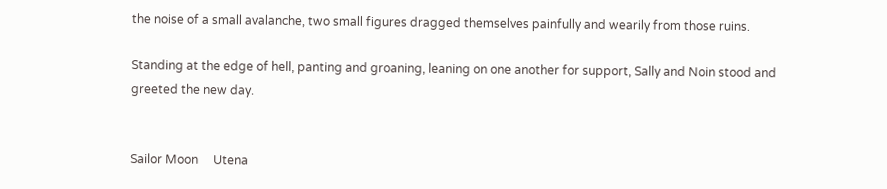the noise of a small avalanche, two small figures dragged themselves painfully and wearily from those ruins.

Standing at the edge of hell, panting and groaning, leaning on one another for support, Sally and Noin stood and greeted the new day.


Sailor Moon     Utena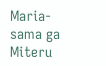Maria-sama ga Miteru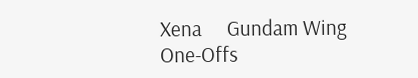Xena     Gundam Wing   One-Offs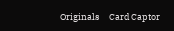Originals     Card Captor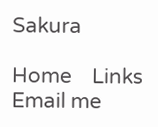Sakura

Home    Links     Email me